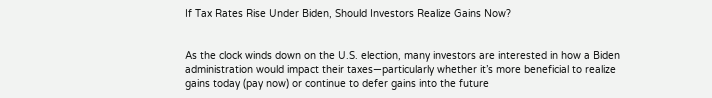If Tax Rates Rise Under Biden, Should Investors Realize Gains Now?


As the clock winds down on the U.S. election, many investors are interested in how a Biden administration would impact their taxes—particularly whether it’s more beneficial to realize gains today (pay now) or continue to defer gains into the future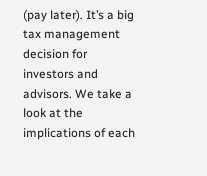(pay later). It’s a big tax management decision for investors and advisors. We take a look at the implications of each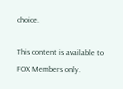choice.

This content is available to FOX Members only.